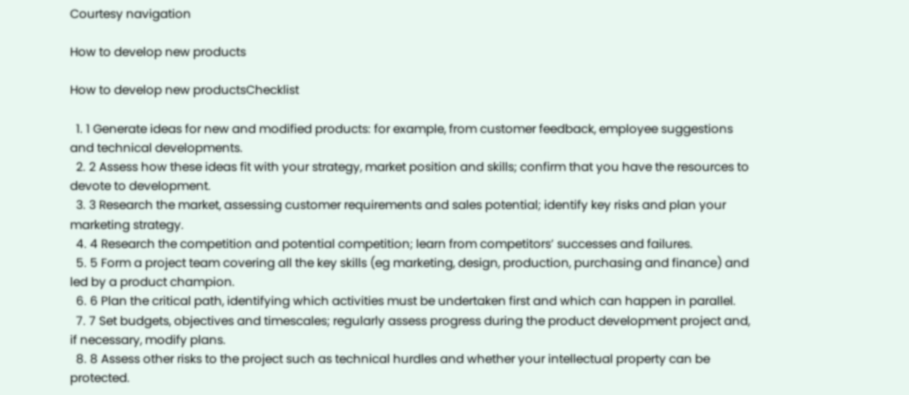Courtesy navigation

How to develop new products

How to develop new productsChecklist

  1. 1 Generate ideas for new and modified products: for example, from customer feedback, employee suggestions and technical developments.
  2. 2 Assess how these ideas fit with your strategy, market position and skills; confirm that you have the resources to devote to development.
  3. 3 Research the market, assessing customer requirements and sales potential; identify key risks and plan your marketing strategy.
  4. 4 Research the competition and potential competition; learn from competitors’ successes and failures.
  5. 5 Form a project team covering all the key skills (eg marketing, design, production, purchasing and finance) and led by a product champion.
  6. 6 Plan the critical path, identifying which activities must be undertaken first and which can happen in parallel.
  7. 7 Set budgets, objectives and timescales; regularly assess progress during the product development project and, if necessary, modify plans.
  8. 8 Assess other risks to the project such as technical hurdles and whether your intellectual property can be protected.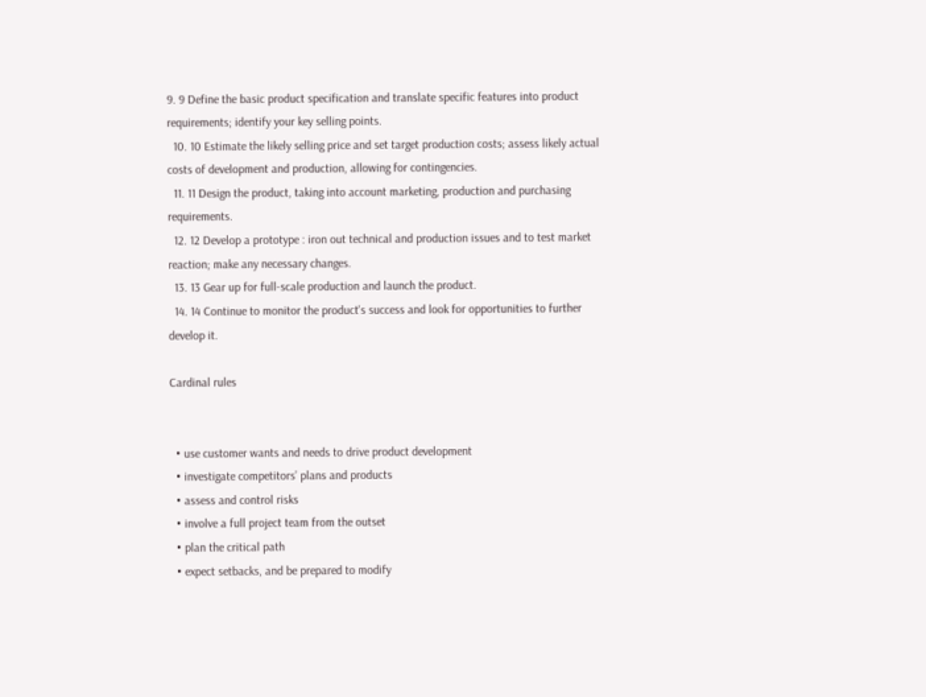9. 9 Define the basic product specification and translate specific features into product requirements; identify your key selling points.
  10. 10 Estimate the likely selling price and set target production costs; assess likely actual costs of development and production, allowing for contingencies.
  11. 11 Design the product, taking into account marketing, production and purchasing requirements.
  12. 12 Develop a prototype : iron out technical and production issues and to test market reaction; make any necessary changes.
  13. 13 Gear up for full-scale production and launch the product.
  14. 14 Continue to monitor the product's success and look for opportunities to further develop it.

Cardinal rules


  • use customer wants and needs to drive product development
  • investigate competitors’ plans and products
  • assess and control risks
  • involve a full project team from the outset
  • plan the critical path
  • expect setbacks, and be prepared to modify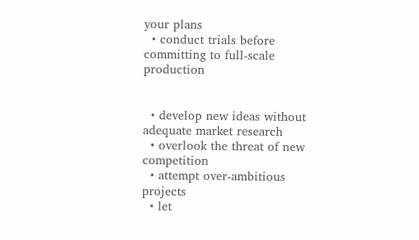your plans
  • conduct trials before committing to full-scale production


  • develop new ideas without adequate market research
  • overlook the threat of new competition
  • attempt over-ambitious projects
  • let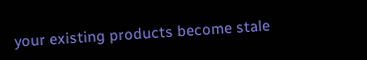your existing products become stale